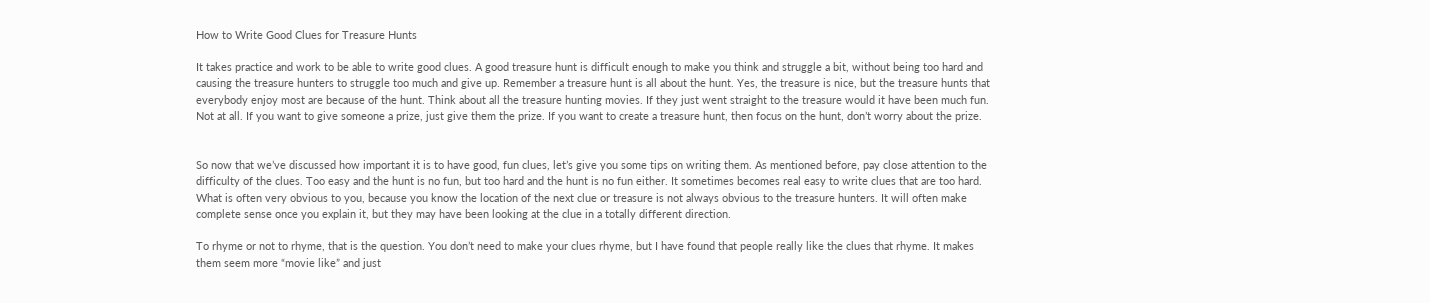How to Write Good Clues for Treasure Hunts

It takes practice and work to be able to write good clues. A good treasure hunt is difficult enough to make you think and struggle a bit, without being too hard and causing the treasure hunters to struggle too much and give up. Remember a treasure hunt is all about the hunt. Yes, the treasure is nice, but the treasure hunts that everybody enjoy most are because of the hunt. Think about all the treasure hunting movies. If they just went straight to the treasure would it have been much fun. Not at all. If you want to give someone a prize, just give them the prize. If you want to create a treasure hunt, then focus on the hunt, don’t worry about the prize.


So now that we’ve discussed how important it is to have good, fun clues, let’s give you some tips on writing them. As mentioned before, pay close attention to the difficulty of the clues. Too easy and the hunt is no fun, but too hard and the hunt is no fun either. It sometimes becomes real easy to write clues that are too hard. What is often very obvious to you, because you know the location of the next clue or treasure is not always obvious to the treasure hunters. It will often make complete sense once you explain it, but they may have been looking at the clue in a totally different direction.

To rhyme or not to rhyme, that is the question. You don’t need to make your clues rhyme, but I have found that people really like the clues that rhyme. It makes them seem more “movie like” and just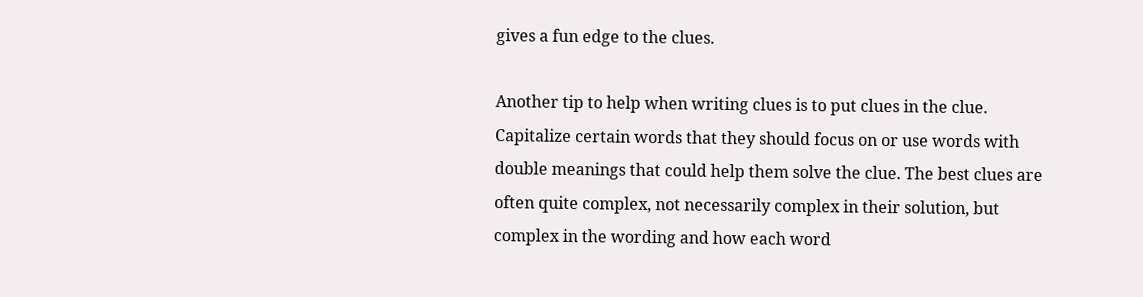gives a fun edge to the clues.

Another tip to help when writing clues is to put clues in the clue. Capitalize certain words that they should focus on or use words with double meanings that could help them solve the clue. The best clues are often quite complex, not necessarily complex in their solution, but complex in the wording and how each word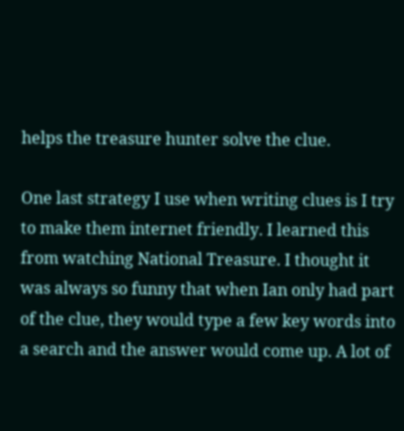helps the treasure hunter solve the clue.

One last strategy I use when writing clues is I try to make them internet friendly. I learned this from watching National Treasure. I thought it was always so funny that when Ian only had part of the clue, they would type a few key words into a search and the answer would come up. A lot of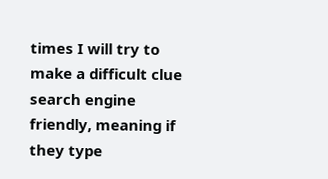times I will try to make a difficult clue search engine friendly, meaning if they type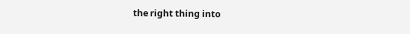the right thing into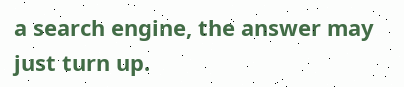a search engine, the answer may just turn up.